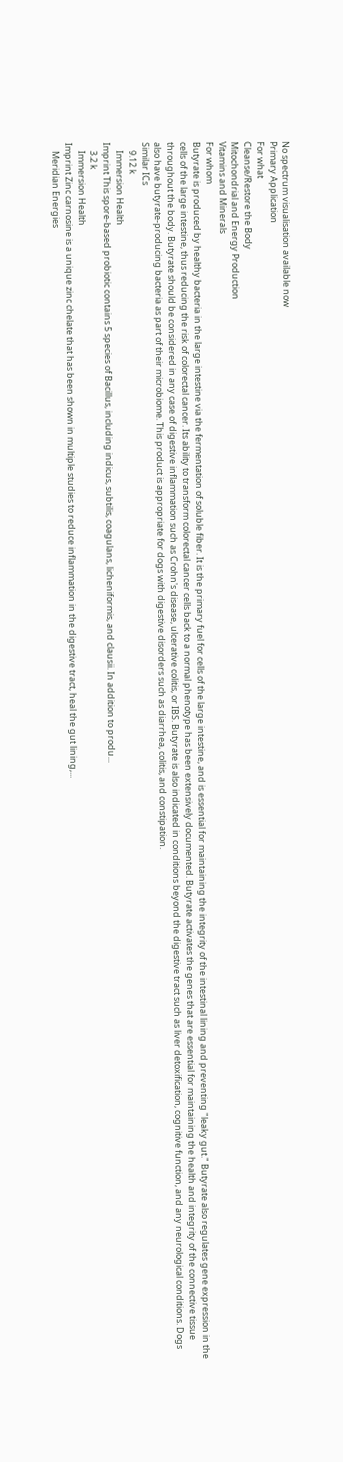No spectrum visualisation available now
Primary Application
For what
Cleanse/Restore the Body
Mitochondrial and Energy Production
Vitamins and Minerals
For whom
Butyrate is produced by healthy bacteria in the large intestine via the fermentation of soluble fiber. It is the primary fuel for cells of the large intestine, and is essential for maintaining the integrity of the intestinal lining and preventing "leaky gut." Butyrate also regulates gene expression in the cells of the large intestine, thus reducing the risk of colorectal cancer. Its ability to transform colorectal cancer cells back to a normal phenotype has been extensively documented. Butyrate activates the genes that are essential for maintaining the health and integrity of the connective tissue throughout the body. Butyrate should be considered in any case of digestive inflammation such as Crohn's disease, ulcerative colitis, or IBS. Butyrate is also indicated in conditions beyond the digestive tract such as liver detoxification, cognitive function, and any neurological conditions. Dogs also have butyrate-producing bacteria as part of their microbiome. This product is appropriate for dogs with digestive disorders such as diarrhea, colitis, and constipation.
Similar ICs
    9.12 k
    Immersion Health
Imprint This spore-based probiotic contains 5 species of Bacillus, including indicus, subtilis, coagulans, licheniformis, and clausii. In addition to produ...
    3.2 k
    Immersion Health
Imprint Zinc carnosine is a unique zinc chelate that has been shown in multiple studies to reduce inflammation in the digestive tract, heal the gut lining,...
    Meridian Energies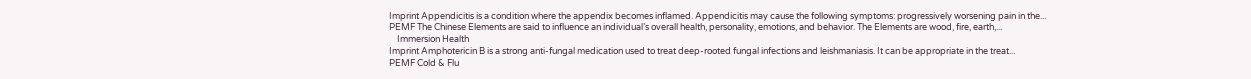Imprint Appendicitis is a condition where the appendix becomes inflamed. Appendicitis may cause the following symptoms: progressively worsening pain in the...
PEMF The Chinese Elements are said to influence an individual’s overall health, personality, emotions, and behavior. The Elements are wood, fire, earth,...
    Immersion Health
Imprint Amphotericin B is a strong anti-fungal medication used to treat deep-rooted fungal infections and leishmaniasis. It can be appropriate in the treat...
PEMF Cold & Flu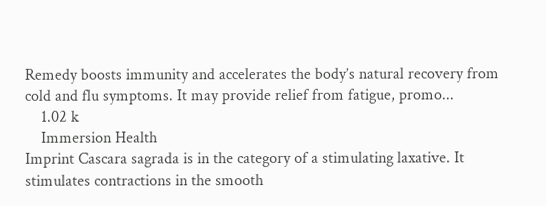Remedy boosts immunity and accelerates the body’s natural recovery from cold and flu symptoms. It may provide relief from fatigue, promo...
    1.02 k
    Immersion Health
Imprint Cascara sagrada is in the category of a stimulating laxative. It stimulates contractions in the smooth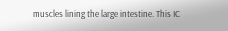muscles lining the large intestine. This IC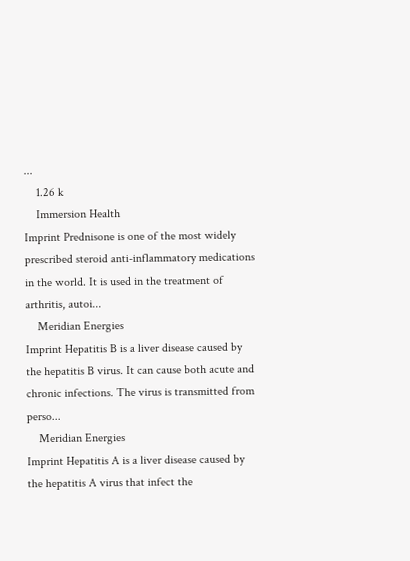...
    1.26 k
    Immersion Health
Imprint Prednisone is one of the most widely prescribed steroid anti-inflammatory medications in the world. It is used in the treatment of arthritis, autoi...
    Meridian Energies
Imprint Hepatitis B is a liver disease caused by the hepatitis B virus. It can cause both acute and chronic infections. The virus is transmitted from perso...
    Meridian Energies
Imprint Hepatitis A is a liver disease caused by the hepatitis A virus that infect the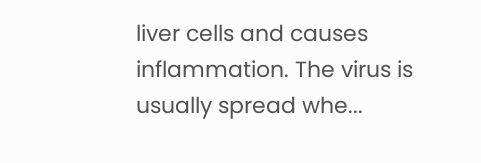liver cells and causes inflammation. The virus is usually spread whe...